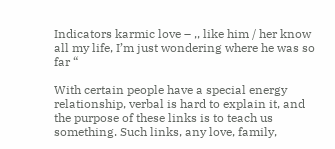Indicators karmic love – ,, like him / her know all my life, I’m just wondering where he was so far “

With certain people have a special energy relationship, verbal is hard to explain it, and the purpose of these links is to teach us something. Such links, any love, family,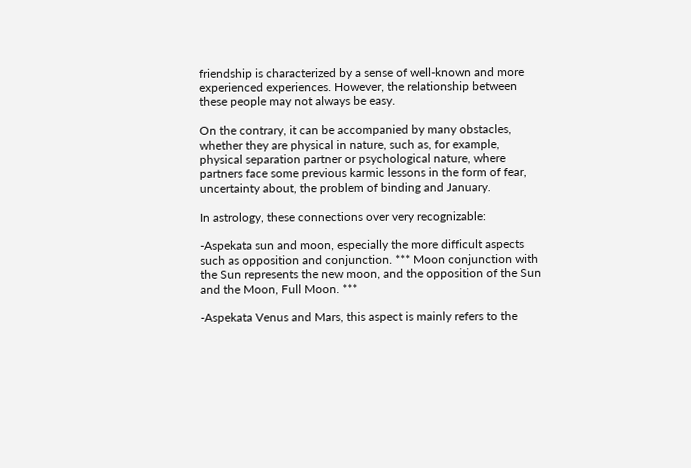friendship is characterized by a sense of well-known and more experienced experiences. However, the relationship between these people may not always be easy.

On the contrary, it can be accompanied by many obstacles, whether they are physical in nature, such as, for example, physical separation partner or psychological nature, where partners face some previous karmic lessons in the form of fear, uncertainty about, the problem of binding and January.

In astrology, these connections over very recognizable:

-Aspekata sun and moon, especially the more difficult aspects such as opposition and conjunction. *** Moon conjunction with the Sun represents the new moon, and the opposition of the Sun and the Moon, Full Moon. ***

-Aspekata Venus and Mars, this aspect is mainly refers to the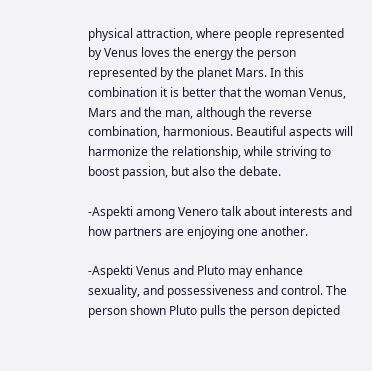physical attraction, where people represented by Venus loves the energy the person represented by the planet Mars. In this combination it is better that the woman Venus, Mars and the man, although the reverse combination, harmonious. Beautiful aspects will harmonize the relationship, while striving to boost passion, but also the debate.

-Aspekti among Venero talk about interests and how partners are enjoying one another.

-Aspekti Venus and Pluto may enhance sexuality, and possessiveness and control. The person shown Pluto pulls the person depicted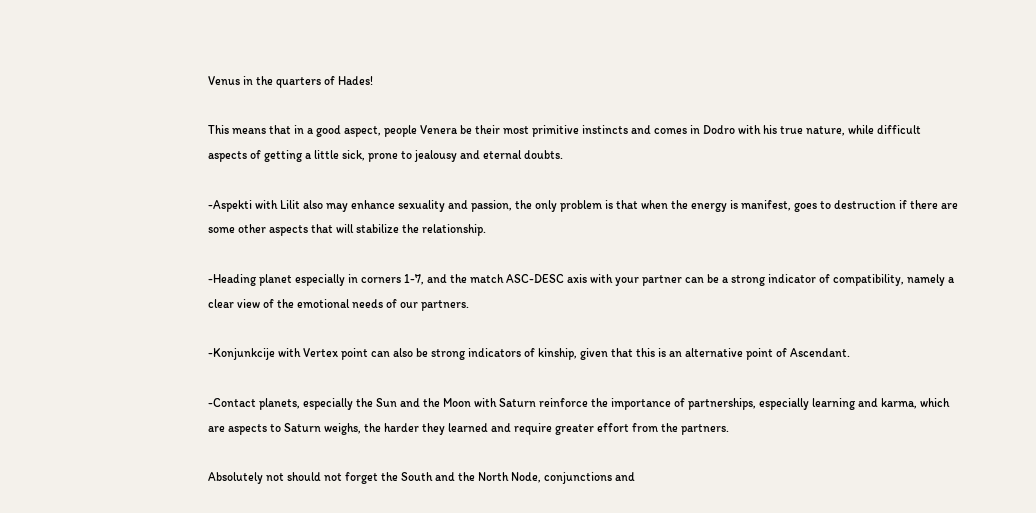Venus in the quarters of Hades!

This means that in a good aspect, people Venera be their most primitive instincts and comes in Dodro with his true nature, while difficult aspects of getting a little sick, prone to jealousy and eternal doubts.

-Aspekti with Lilit also may enhance sexuality and passion, the only problem is that when the energy is manifest, goes to destruction if there are some other aspects that will stabilize the relationship.

-Heading planet especially in corners 1-7, and the match ASC-DESC axis with your partner can be a strong indicator of compatibility, namely a clear view of the emotional needs of our partners.

-Konjunkcije with Vertex point can also be strong indicators of kinship, given that this is an alternative point of Ascendant.

-Contact planets, especially the Sun and the Moon with Saturn reinforce the importance of partnerships, especially learning and karma, which are aspects to Saturn weighs, the harder they learned and require greater effort from the partners.

Absolutely not should not forget the South and the North Node, conjunctions and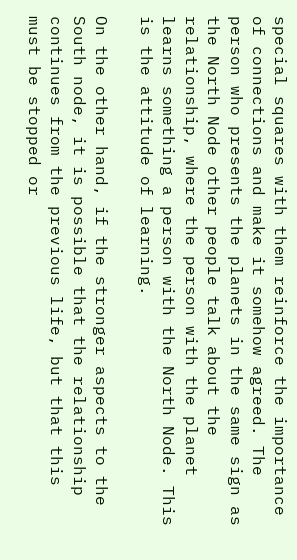special squares with them reinforce the importance of connections and make it somehow agreed. The person who presents the planets in the same sign as the North Node other people talk about the relationship, where the person with the planet learns something a person with the North Node. This is the attitude of learning.

On the other hand, if the stronger aspects to the South node, it is possible that the relationship continues from the previous life, but that this must be stopped or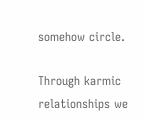somehow circle.

Through karmic relationships we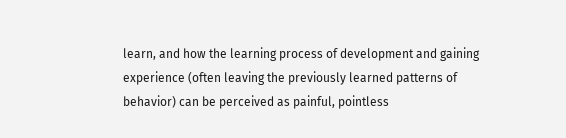learn, and how the learning process of development and gaining experience (often leaving the previously learned patterns of behavior) can be perceived as painful, pointless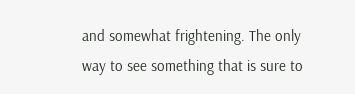and somewhat frightening. The only way to see something that is sure to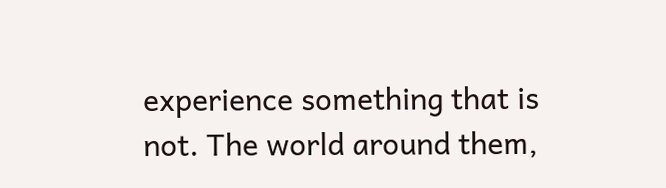experience something that is not. The world around them,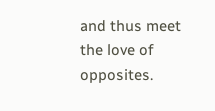and thus meet the love of opposites.